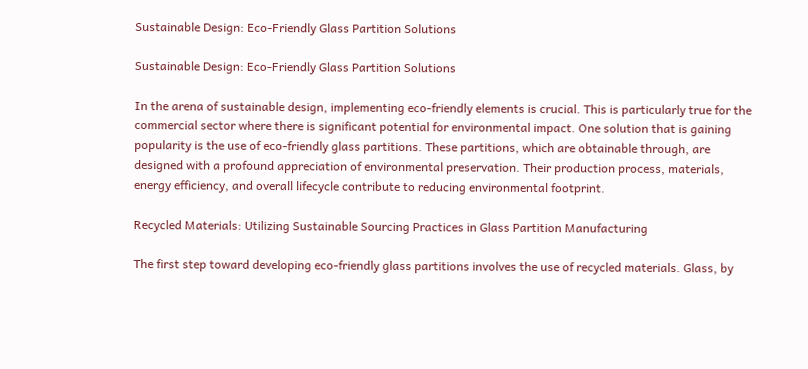Sustainable Design: Eco-Friendly Glass Partition Solutions

Sustainable Design: Eco-Friendly Glass Partition Solutions

In the arena of sustainable design, implementing eco-friendly elements is crucial. This is particularly true for the commercial sector where there is significant potential for environmental impact. One solution that is gaining popularity is the use of eco-friendly glass partitions. These partitions, which are obtainable through, are designed with a profound appreciation of environmental preservation. Their production process, materials, energy efficiency, and overall lifecycle contribute to reducing environmental footprint.

Recycled Materials: Utilizing Sustainable Sourcing Practices in Glass Partition Manufacturing

The first step toward developing eco-friendly glass partitions involves the use of recycled materials. Glass, by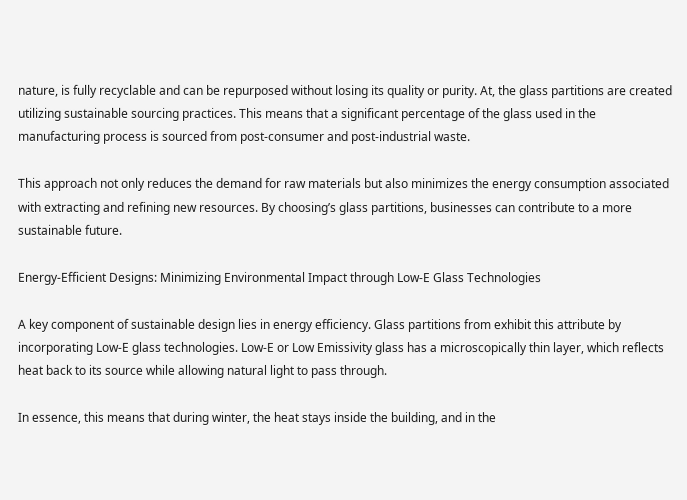nature, is fully recyclable and can be repurposed without losing its quality or purity. At, the glass partitions are created utilizing sustainable sourcing practices. This means that a significant percentage of the glass used in the manufacturing process is sourced from post-consumer and post-industrial waste.

This approach not only reduces the demand for raw materials but also minimizes the energy consumption associated with extracting and refining new resources. By choosing’s glass partitions, businesses can contribute to a more sustainable future.

Energy-Efficient Designs: Minimizing Environmental Impact through Low-E Glass Technologies

A key component of sustainable design lies in energy efficiency. Glass partitions from exhibit this attribute by incorporating Low-E glass technologies. Low-E or Low Emissivity glass has a microscopically thin layer, which reflects heat back to its source while allowing natural light to pass through.

In essence, this means that during winter, the heat stays inside the building, and in the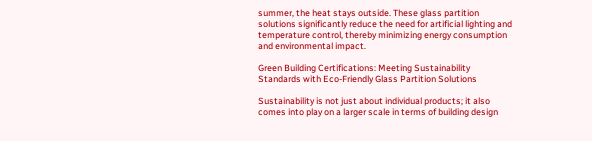summer, the heat stays outside. These glass partition solutions significantly reduce the need for artificial lighting and temperature control, thereby minimizing energy consumption and environmental impact.

Green Building Certifications: Meeting Sustainability Standards with Eco-Friendly Glass Partition Solutions

Sustainability is not just about individual products; it also comes into play on a larger scale in terms of building design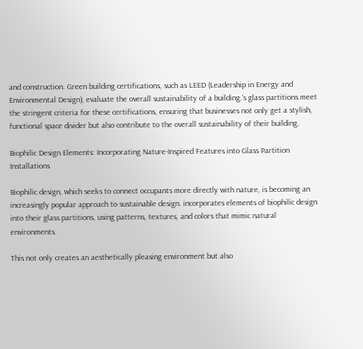and construction. Green building certifications, such as LEED (Leadership in Energy and Environmental Design), evaluate the overall sustainability of a building.’s glass partitions meet the stringent criteria for these certifications, ensuring that businesses not only get a stylish, functional space divider but also contribute to the overall sustainability of their building.

Biophilic Design Elements: Incorporating Nature-Inspired Features into Glass Partition Installations

Biophilic design, which seeks to connect occupants more directly with nature, is becoming an increasingly popular approach to sustainable design. incorporates elements of biophilic design into their glass partitions, using patterns, textures, and colors that mimic natural environments.

This not only creates an aesthetically pleasing environment but also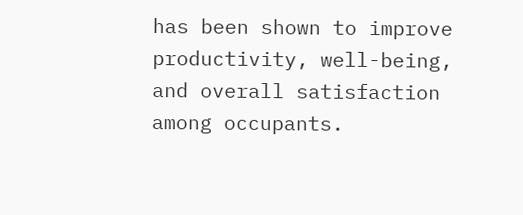has been shown to improve productivity, well-being, and overall satisfaction among occupants.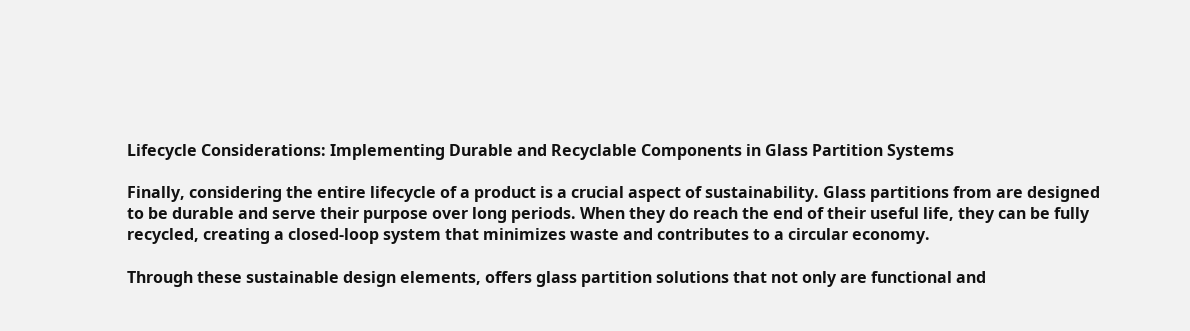Lifecycle Considerations: Implementing Durable and Recyclable Components in Glass Partition Systems

Finally, considering the entire lifecycle of a product is a crucial aspect of sustainability. Glass partitions from are designed to be durable and serve their purpose over long periods. When they do reach the end of their useful life, they can be fully recycled, creating a closed-loop system that minimizes waste and contributes to a circular economy.

Through these sustainable design elements, offers glass partition solutions that not only are functional and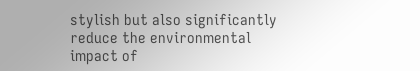stylish but also significantly reduce the environmental impact of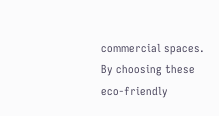commercial spaces. By choosing these eco-friendly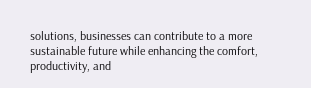solutions, businesses can contribute to a more sustainable future while enhancing the comfort, productivity, and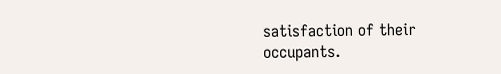satisfaction of their occupants.